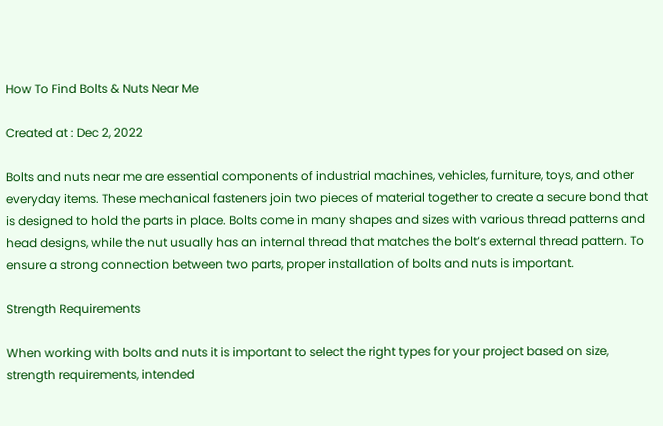How To Find Bolts & Nuts Near Me

Created at : Dec 2, 2022

Bolts and nuts near me are essential components of industrial machines, vehicles, furniture, toys, and other everyday items. These mechanical fasteners join two pieces of material together to create a secure bond that is designed to hold the parts in place. Bolts come in many shapes and sizes with various thread patterns and head designs, while the nut usually has an internal thread that matches the bolt’s external thread pattern. To ensure a strong connection between two parts, proper installation of bolts and nuts is important.

Strength Requirements

When working with bolts and nuts it is important to select the right types for your project based on size, strength requirements, intended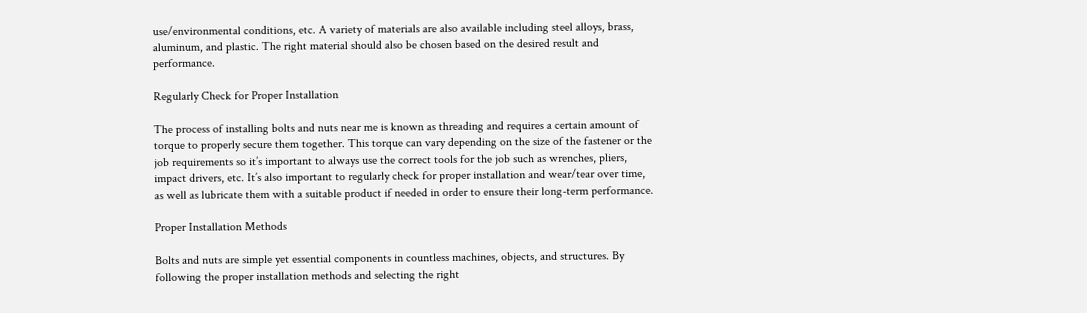use/environmental conditions, etc. A variety of materials are also available including steel alloys, brass, aluminum, and plastic. The right material should also be chosen based on the desired result and performance.

Regularly Check for Proper Installation

The process of installing bolts and nuts near me is known as threading and requires a certain amount of torque to properly secure them together. This torque can vary depending on the size of the fastener or the job requirements so it’s important to always use the correct tools for the job such as wrenches, pliers, impact drivers, etc. It’s also important to regularly check for proper installation and wear/tear over time, as well as lubricate them with a suitable product if needed in order to ensure their long-term performance.

Proper Installation Methods

Bolts and nuts are simple yet essential components in countless machines, objects, and structures. By following the proper installation methods and selecting the right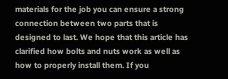materials for the job you can ensure a strong connection between two parts that is designed to last. We hope that this article has clarified how bolts and nuts work as well as how to properly install them. If you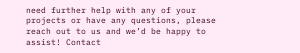need further help with any of your projects or have any questions, please reach out to us and we’d be happy to assist! Contact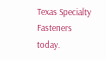Texas Specialty Fasteners today.